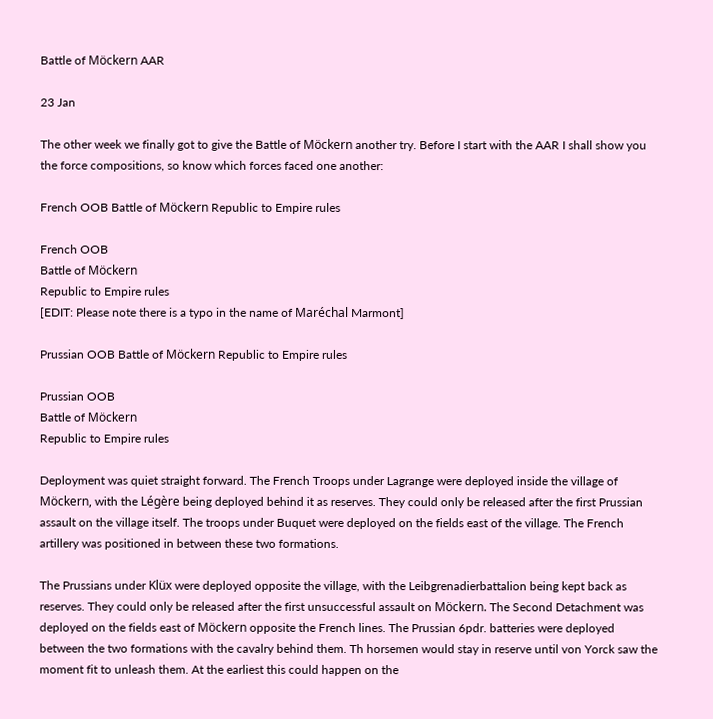Battle of Möckern AAR

23 Jan

The other week we finally got to give the Battle of Möckern another try. Before I start with the AAR I shall show you the force compositions, so know which forces faced one another:

French OOB Battle of Möckern Republic to Empire rules

French OOB
Battle of Möckern
Republic to Empire rules
[EDIT: Please note there is a typo in the name of Maréchal Marmont]

Prussian OOB Battle of Möckern Republic to Empire rules

Prussian OOB
Battle of Möckern
Republic to Empire rules

Deployment was quiet straight forward. The French Troops under Lagrange were deployed inside the village of Möckern, with the Légère being deployed behind it as reserves. They could only be released after the first Prussian assault on the village itself. The troops under Buquet were deployed on the fields east of the village. The French artillery was positioned in between these two formations.

The Prussians under Klüx were deployed opposite the village, with the Leibgrenadierbattalion being kept back as reserves. They could only be released after the first unsuccessful assault on Möckern. The Second Detachment was deployed on the fields east of Möckern opposite the French lines. The Prussian 6pdr. batteries were deployed between the two formations with the cavalry behind them. Th horsemen would stay in reserve until von Yorck saw the moment fit to unleash them. At the earliest this could happen on the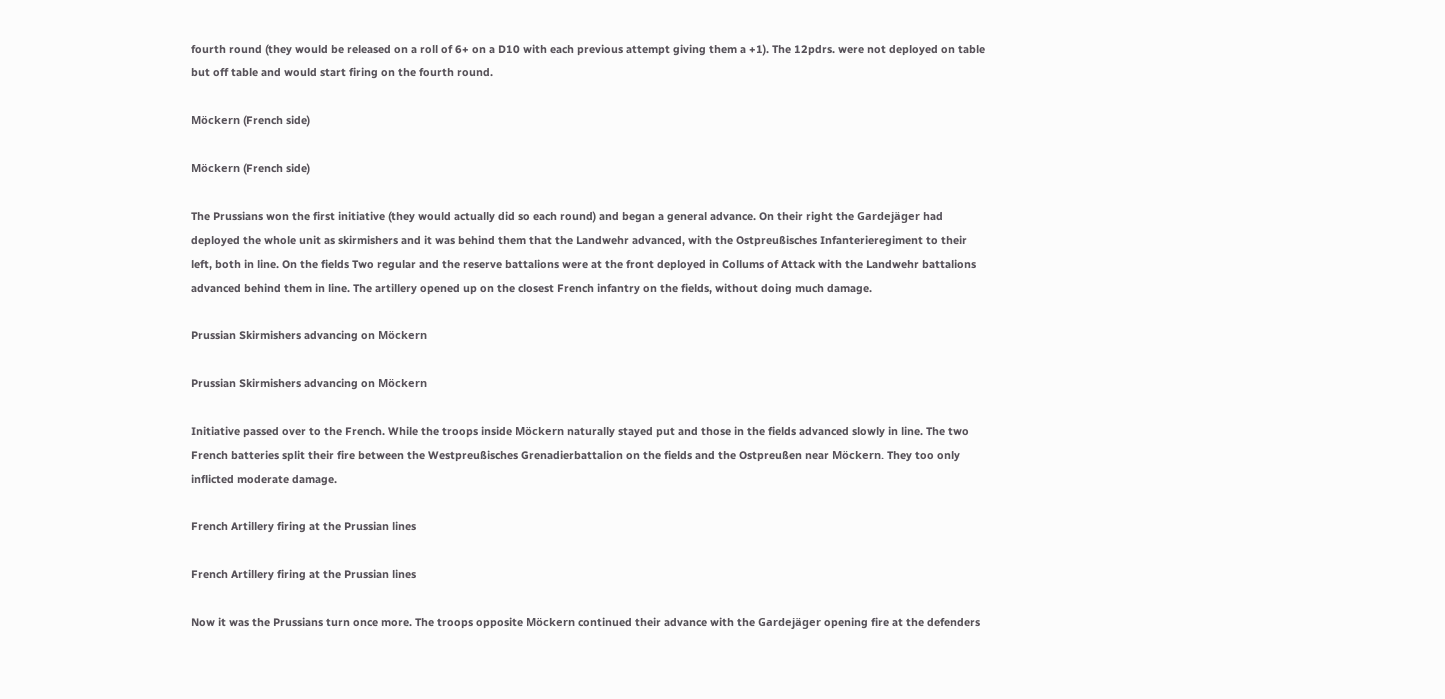fourth round (they would be released on a roll of 6+ on a D10 with each previous attempt giving them a +1). The 12pdrs. were not deployed on table but off table and would start firing on the fourth round.

Möckern (French side)

Möckern (French side)

The Prussians won the first initiative (they would actually did so each round) and began a general advance. On their right the Gardejäger had deployed the whole unit as skirmishers and it was behind them that the Landwehr advanced, with the Ostpreußisches Infanterieregiment to their left, both in line. On the fields Two regular and the reserve battalions were at the front deployed in Collums of Attack with the Landwehr battalions advanced behind them in line. The artillery opened up on the closest French infantry on the fields, without doing much damage.

Prussian Skirmishers advancing on Möckern

Prussian Skirmishers advancing on Möckern

Initiative passed over to the French. While the troops inside Möckern naturally stayed put and those in the fields advanced slowly in line. The two French batteries split their fire between the Westpreußisches Grenadierbattalion on the fields and the Ostpreußen near Möckern. They too only inflicted moderate damage.

French Artillery firing at the Prussian lines

French Artillery firing at the Prussian lines

Now it was the Prussians turn once more. The troops opposite Möckern continued their advance with the Gardejäger opening fire at the defenders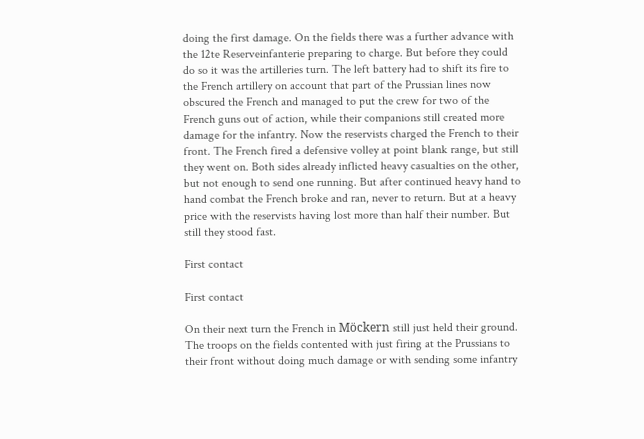doing the first damage. On the fields there was a further advance with the 12te Reserveinfanterie preparing to charge. But before they could do so it was the artilleries turn. The left battery had to shift its fire to the French artillery on account that part of the Prussian lines now obscured the French and managed to put the crew for two of the French guns out of action, while their companions still created more damage for the infantry. Now the reservists charged the French to their front. The French fired a defensive volley at point blank range, but still they went on. Both sides already inflicted heavy casualties on the other, but not enough to send one running. But after continued heavy hand to hand combat the French broke and ran, never to return. But at a heavy price with the reservists having lost more than half their number. But still they stood fast.

First contact

First contact

On their next turn the French in Möckern still just held their ground. The troops on the fields contented with just firing at the Prussians to their front without doing much damage or with sending some infantry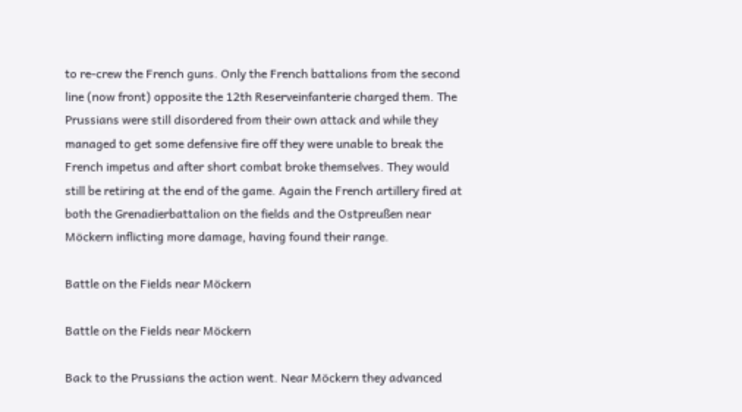to re-crew the French guns. Only the French battalions from the second line (now front) opposite the 12th Reserveinfanterie charged them. The Prussians were still disordered from their own attack and while they managed to get some defensive fire off they were unable to break the French impetus and after short combat broke themselves. They would still be retiring at the end of the game. Again the French artillery fired at both the Grenadierbattalion on the fields and the Ostpreußen near Möckern inflicting more damage, having found their range.

Battle on the Fields near Möckern

Battle on the Fields near Möckern

Back to the Prussians the action went. Near Möckern they advanced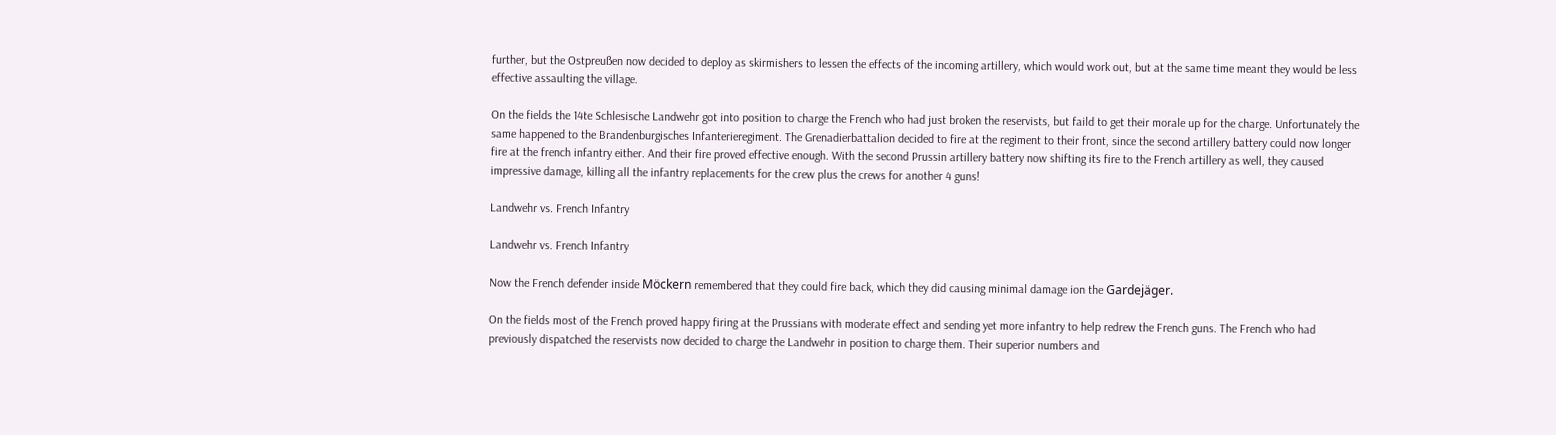further, but the Ostpreußen now decided to deploy as skirmishers to lessen the effects of the incoming artillery, which would work out, but at the same time meant they would be less effective assaulting the village.

On the fields the 14te Schlesische Landwehr got into position to charge the French who had just broken the reservists, but faild to get their morale up for the charge. Unfortunately the same happened to the Brandenburgisches Infanterieregiment. The Grenadierbattalion decided to fire at the regiment to their front, since the second artillery battery could now longer fire at the french infantry either. And their fire proved effective enough. With the second Prussin artillery battery now shifting its fire to the French artillery as well, they caused impressive damage, killing all the infantry replacements for the crew plus the crews for another 4 guns!

Landwehr vs. French Infantry

Landwehr vs. French Infantry

Now the French defender inside Möckern remembered that they could fire back, which they did causing minimal damage ion the Gardejäger.

On the fields most of the French proved happy firing at the Prussians with moderate effect and sending yet more infantry to help redrew the French guns. The French who had previously dispatched the reservists now decided to charge the Landwehr in position to charge them. Their superior numbers and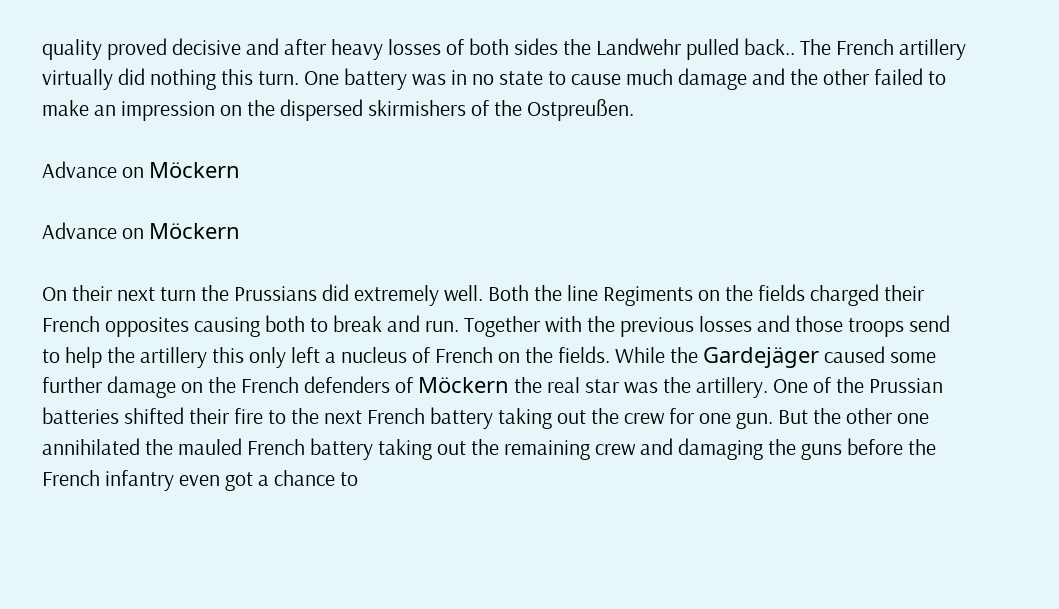quality proved decisive and after heavy losses of both sides the Landwehr pulled back.. The French artillery virtually did nothing this turn. One battery was in no state to cause much damage and the other failed to make an impression on the dispersed skirmishers of the Ostpreußen.

Advance on Möckern

Advance on Möckern

On their next turn the Prussians did extremely well. Both the line Regiments on the fields charged their French opposites causing both to break and run. Together with the previous losses and those troops send to help the artillery this only left a nucleus of French on the fields. While the Gardejäger caused some further damage on the French defenders of Möckern the real star was the artillery. One of the Prussian batteries shifted their fire to the next French battery taking out the crew for one gun. But the other one annihilated the mauled French battery taking out the remaining crew and damaging the guns before the French infantry even got a chance to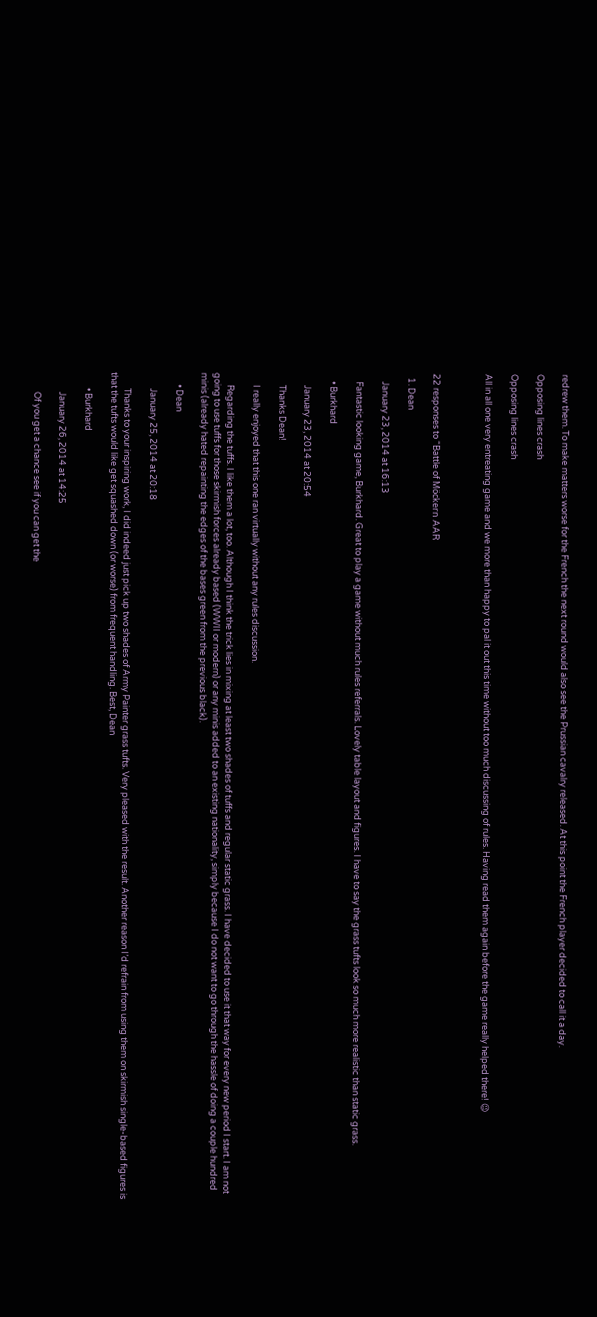redrew them. To make matters worse for the French the next round would also see the Prussian cavalry released. At this point the French player decided to call it a day.

Opposing lines crash

Opposing lines crash

All in all one very entreating game and we more than happy to pal it out this time without too much discussing of rules. Having read them again before the game really helped there! 😉



22 responses to “Battle of Möckern AAR

  1. Dean

    January 23, 2014 at 16:13

    Fantastic looking game, Burkhard. Great to play a game without much rules referrals. Lovely table layout and figures. I have to say the grass tufts look so much more realistic than static grass.

    • Burkhard

      January 23, 2014 at 20:54

      Thanks Dean!

      I really enjoyed that this one ran virtually without any rules discussion.

      Regarding the tuffs. I like them a lot, too. Although I think the trick lies in mixing at least two shades of tuffs and regular static grass. I have decided to use it that way for every new period I start. I am not going to use tuffs for those skirmish forces already based (WWII or modern) or any minis added to an existing nationality, simply because I do not want to go through the hassle of doing a couple hundred minis (already hated repainting the edges of the bases green from the previous black).

      • Dean

        January 25, 2014 at 20:18

        Thanks to your inspiring work, I did indeed just pick up two shades of Army Painter grass tufts. Very pleased with the result. Another reason I’d refrain from using them on skirmish single-based figures is that the tufts would like get squashed down (or worse) from frequent handling. Best, Dean

        • Burkhard

          January 26, 2014 at 14:25

          Of you get a chance see if you can get the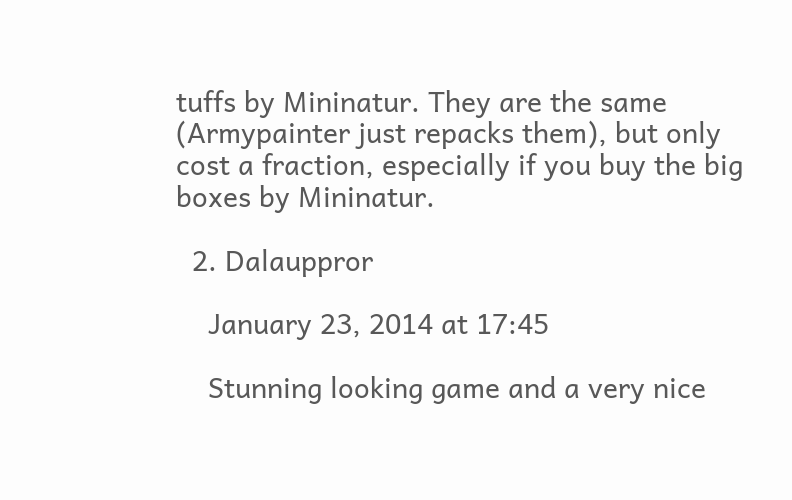tuffs by Mininatur. They are the same (Armypainter just repacks them), but only cost a fraction, especially if you buy the big boxes by Mininatur.

  2. Dalauppror

    January 23, 2014 at 17:45

    Stunning looking game and a very nice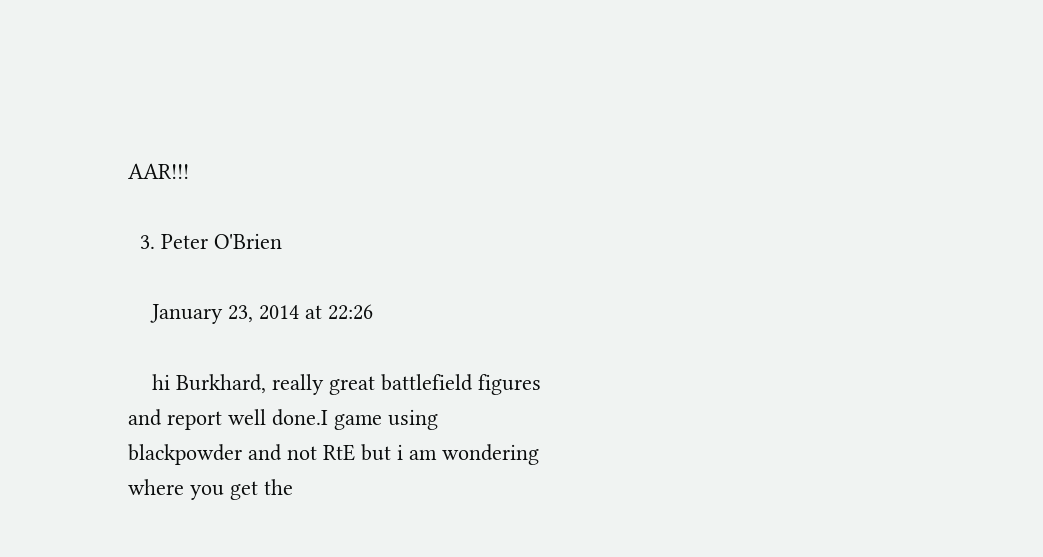AAR!!!

  3. Peter O'Brien

    January 23, 2014 at 22:26

    hi Burkhard, really great battlefield figures and report well done.I game using blackpowder and not RtE but i am wondering where you get the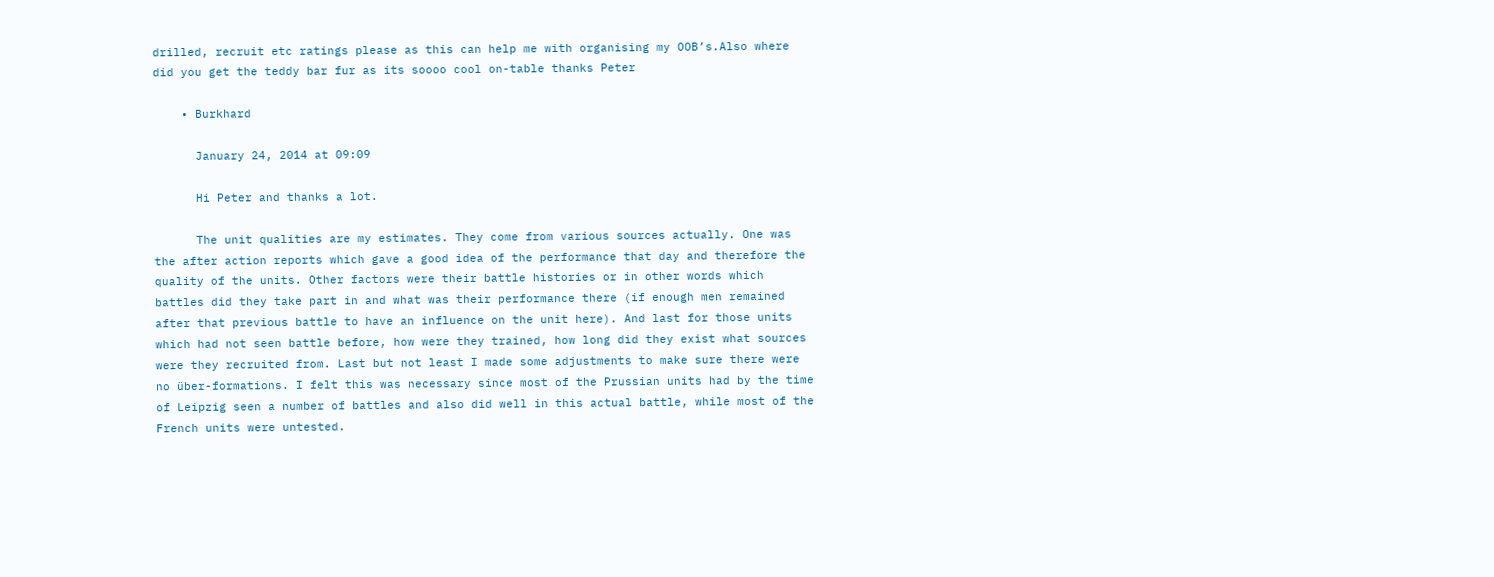drilled, recruit etc ratings please as this can help me with organising my OOB’s.Also where did you get the teddy bar fur as its soooo cool on-table thanks Peter

    • Burkhard

      January 24, 2014 at 09:09

      Hi Peter and thanks a lot.

      The unit qualities are my estimates. They come from various sources actually. One was the after action reports which gave a good idea of the performance that day and therefore the quality of the units. Other factors were their battle histories or in other words which battles did they take part in and what was their performance there (if enough men remained after that previous battle to have an influence on the unit here). And last for those units which had not seen battle before, how were they trained, how long did they exist what sources were they recruited from. Last but not least I made some adjustments to make sure there were no über-formations. I felt this was necessary since most of the Prussian units had by the time of Leipzig seen a number of battles and also did well in this actual battle, while most of the French units were untested.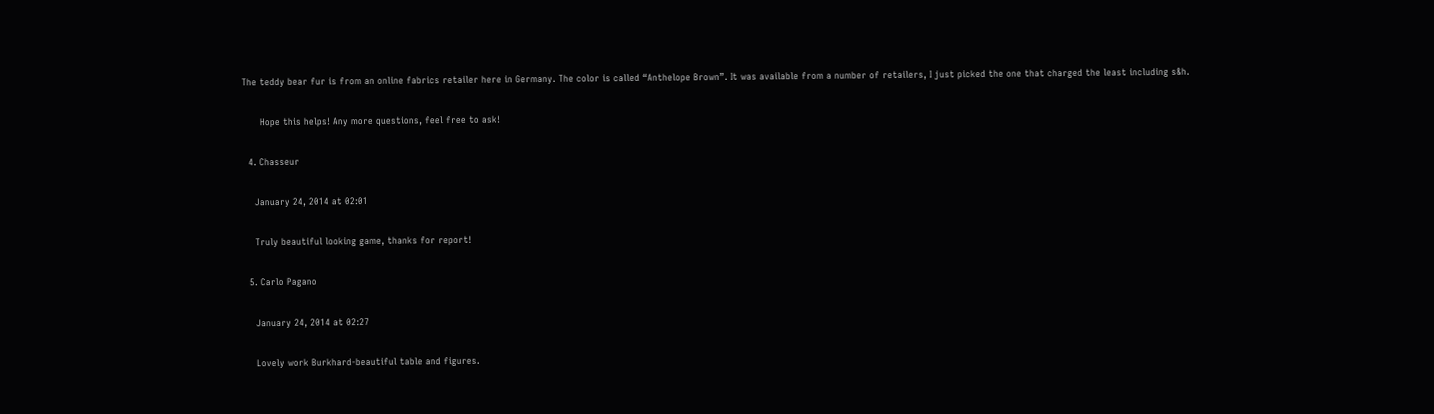The teddy bear fur is from an online fabrics retailer here in Germany. The color is called “Anthelope Brown”. It was available from a number of retailers, I just picked the one that charged the least including s&h.

      Hope this helps! Any more questions, feel free to ask!

  4. Chasseur

    January 24, 2014 at 02:01

    Truly beautiful looking game, thanks for report!

  5. Carlo Pagano

    January 24, 2014 at 02:27

    Lovely work Burkhard-beautiful table and figures.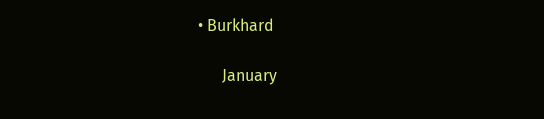• Burkhard

      January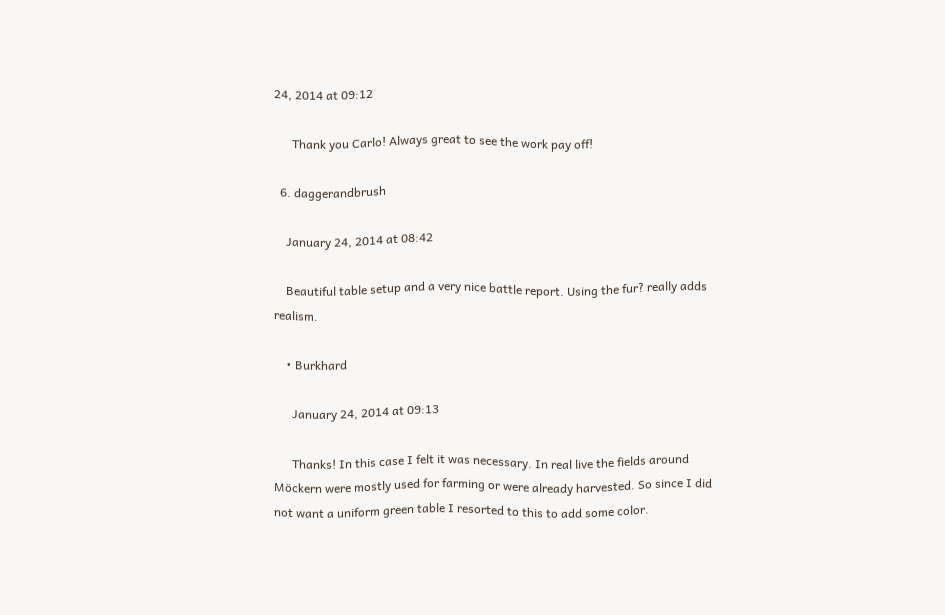24, 2014 at 09:12

      Thank you Carlo! Always great to see the work pay off!

  6. daggerandbrush

    January 24, 2014 at 08:42

    Beautiful table setup and a very nice battle report. Using the fur? really adds realism.

    • Burkhard

      January 24, 2014 at 09:13

      Thanks! In this case I felt it was necessary. In real live the fields around Möckern were mostly used for farming or were already harvested. So since I did not want a uniform green table I resorted to this to add some color.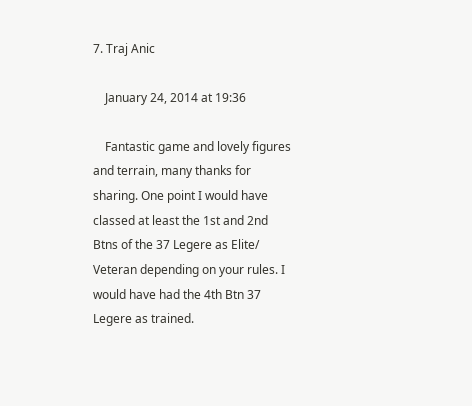7. Traj Anic

    January 24, 2014 at 19:36

    Fantastic game and lovely figures and terrain, many thanks for sharing. One point I would have classed at least the 1st and 2nd Btns of the 37 Legere as Elite/ Veteran depending on your rules. I would have had the 4th Btn 37 Legere as trained.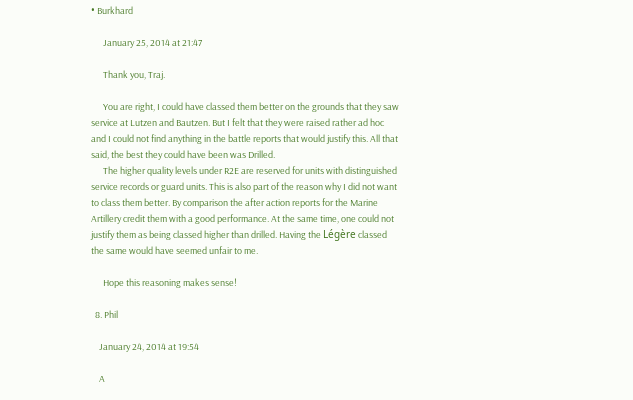• Burkhard

      January 25, 2014 at 21:47

      Thank you, Traj.

      You are right, I could have classed them better on the grounds that they saw service at Lutzen and Bautzen. But I felt that they were raised rather ad hoc and I could not find anything in the battle reports that would justify this. All that said, the best they could have been was Drilled.
      The higher quality levels under R2E are reserved for units with distinguished service records or guard units. This is also part of the reason why I did not want to class them better. By comparison the after action reports for the Marine Artillery credit them with a good performance. At the same time, one could not justify them as being classed higher than drilled. Having the Légère classed the same would have seemed unfair to me.

      Hope this reasoning makes sense!

  8. Phil

    January 24, 2014 at 19:54

    A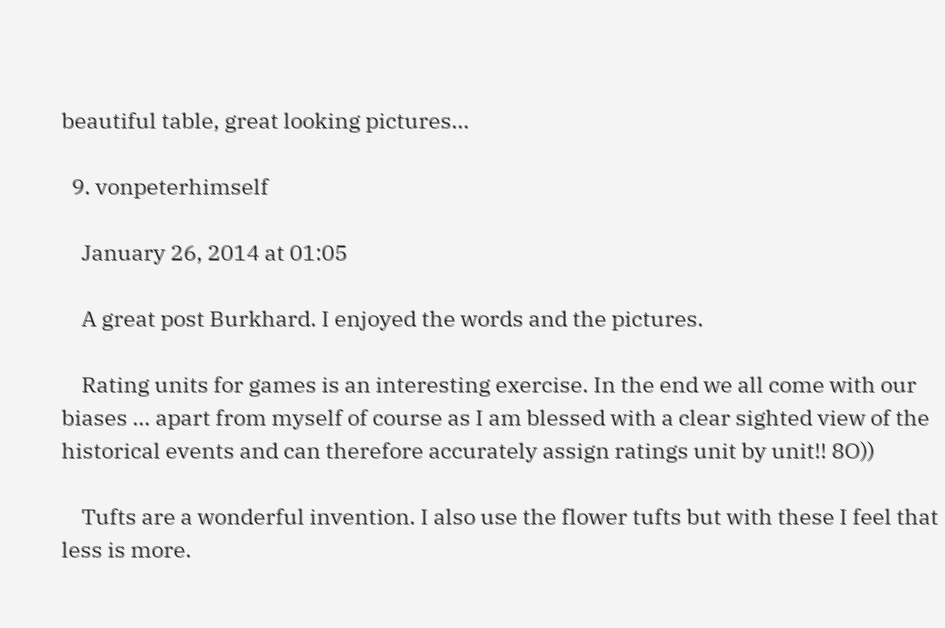beautiful table, great looking pictures…

  9. vonpeterhimself

    January 26, 2014 at 01:05

    A great post Burkhard. I enjoyed the words and the pictures.

    Rating units for games is an interesting exercise. In the end we all come with our biases … apart from myself of course as I am blessed with a clear sighted view of the historical events and can therefore accurately assign ratings unit by unit!! 8O))

    Tufts are a wonderful invention. I also use the flower tufts but with these I feel that less is more.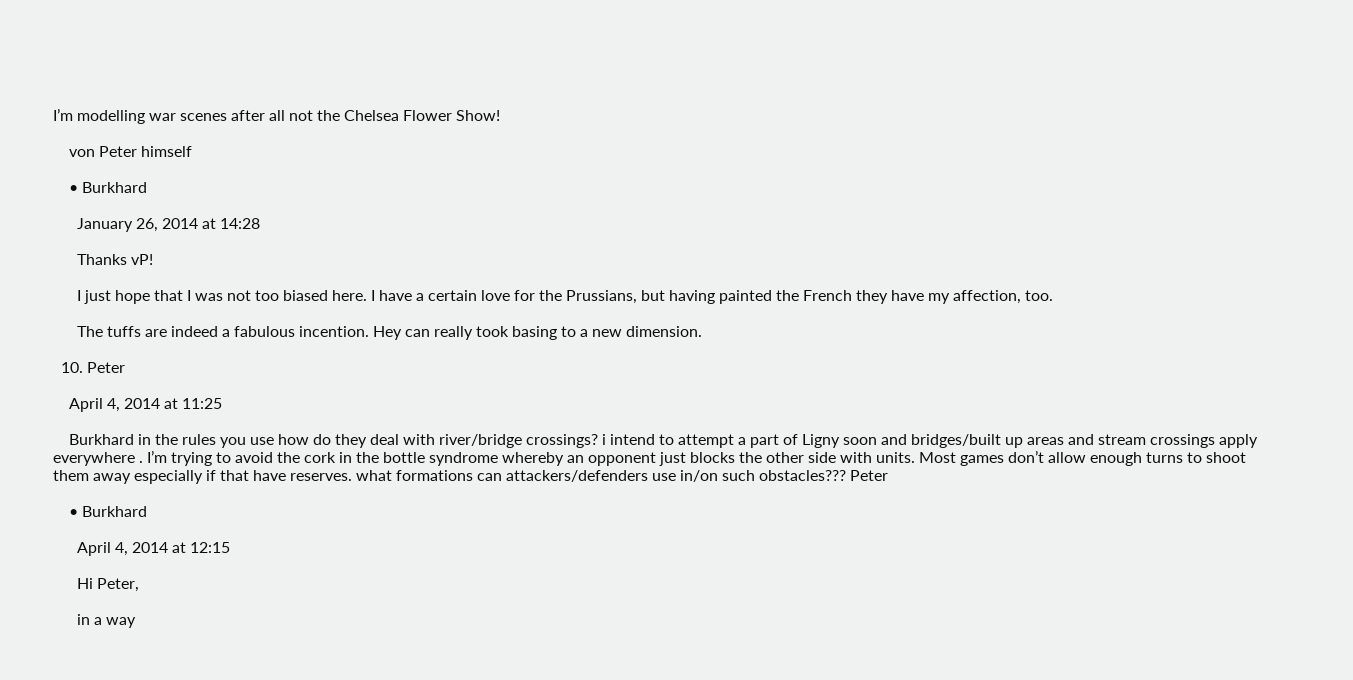I’m modelling war scenes after all not the Chelsea Flower Show!

    von Peter himself

    • Burkhard

      January 26, 2014 at 14:28

      Thanks vP!

      I just hope that I was not too biased here. I have a certain love for the Prussians, but having painted the French they have my affection, too.

      The tuffs are indeed a fabulous incention. Hey can really took basing to a new dimension.

  10. Peter

    April 4, 2014 at 11:25

    Burkhard in the rules you use how do they deal with river/bridge crossings? i intend to attempt a part of Ligny soon and bridges/built up areas and stream crossings apply everywhere . I’m trying to avoid the cork in the bottle syndrome whereby an opponent just blocks the other side with units. Most games don’t allow enough turns to shoot them away especially if that have reserves. what formations can attackers/defenders use in/on such obstacles??? Peter

    • Burkhard

      April 4, 2014 at 12:15

      Hi Peter,

      in a way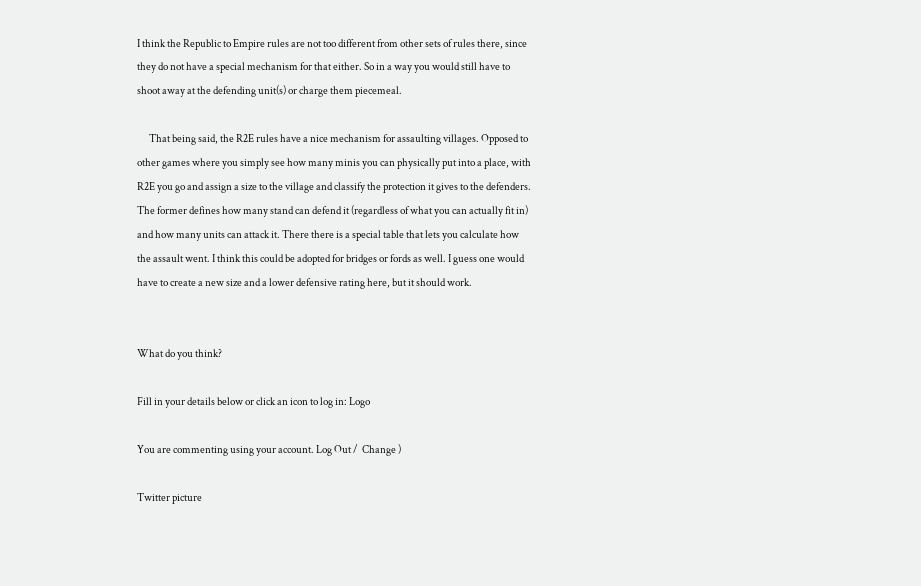I think the Republic to Empire rules are not too different from other sets of rules there, since they do not have a special mechanism for that either. So in a way you would still have to shoot away at the defending unit(s) or charge them piecemeal.

      That being said, the R2E rules have a nice mechanism for assaulting villages. Opposed to other games where you simply see how many minis you can physically put into a place, with R2E you go and assign a size to the village and classify the protection it gives to the defenders. The former defines how many stand can defend it (regardless of what you can actually fit in) and how many units can attack it. There there is a special table that lets you calculate how the assault went. I think this could be adopted for bridges or fords as well. I guess one would have to create a new size and a lower defensive rating here, but it should work.


What do you think?

Fill in your details below or click an icon to log in: Logo

You are commenting using your account. Log Out /  Change )

Twitter picture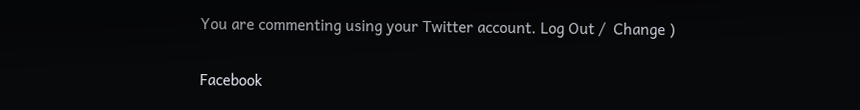You are commenting using your Twitter account. Log Out /  Change )

Facebook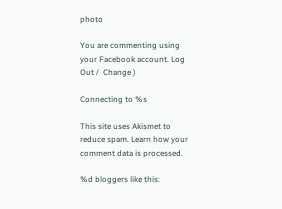photo

You are commenting using your Facebook account. Log Out /  Change )

Connecting to %s

This site uses Akismet to reduce spam. Learn how your comment data is processed.

%d bloggers like this: